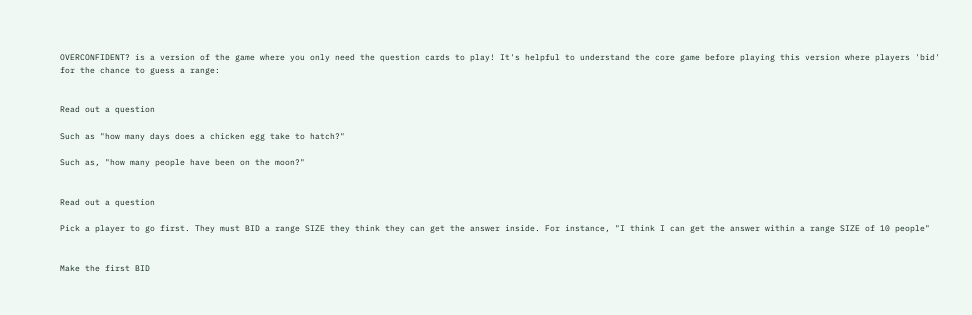OVERCONFIDENT? is a version of the game where you only need the question cards to play! It's helpful to understand the core game before playing this version where players 'bid' for the chance to guess a range:


Read out a question

Such as "how many days does a chicken egg take to hatch?"

Such as, "how many people have been on the moon?"


Read out a question

Pick a player to go first. They must BID a range SIZE they think they can get the answer inside. For instance, "I think I can get the answer within a range SIZE of 10 people"


Make the first BID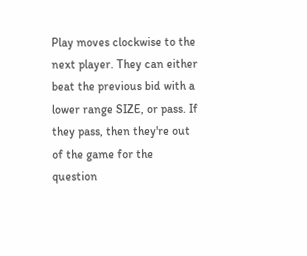Play moves clockwise to the next player. They can either beat the previous bid with a lower range SIZE, or pass. If they pass, then they're out of the game for the question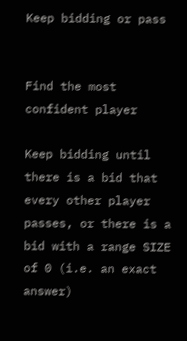Keep bidding or pass


Find the most confident player

Keep bidding until there is a bid that every other player passes, or there is a bid with a range SIZE of 0 (i.e. an exact answer)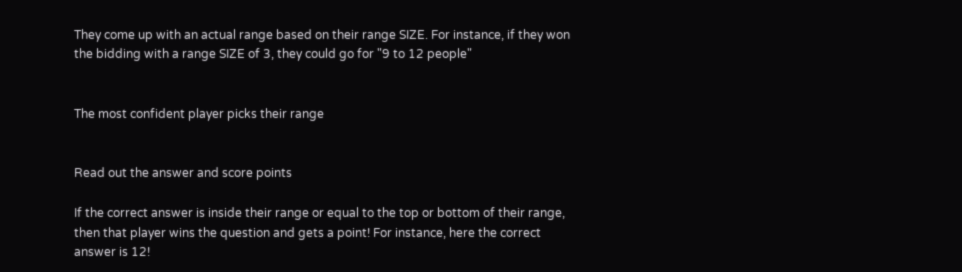They come up with an actual range based on their range SIZE. For instance, if they won the bidding with a range SIZE of 3, they could go for "9 to 12 people"


The most confident player picks their range


Read out the answer and score points

If the correct answer is inside their range or equal to the top or bottom of their range, then that player wins the question and gets a point! For instance, here the correct answer is 12!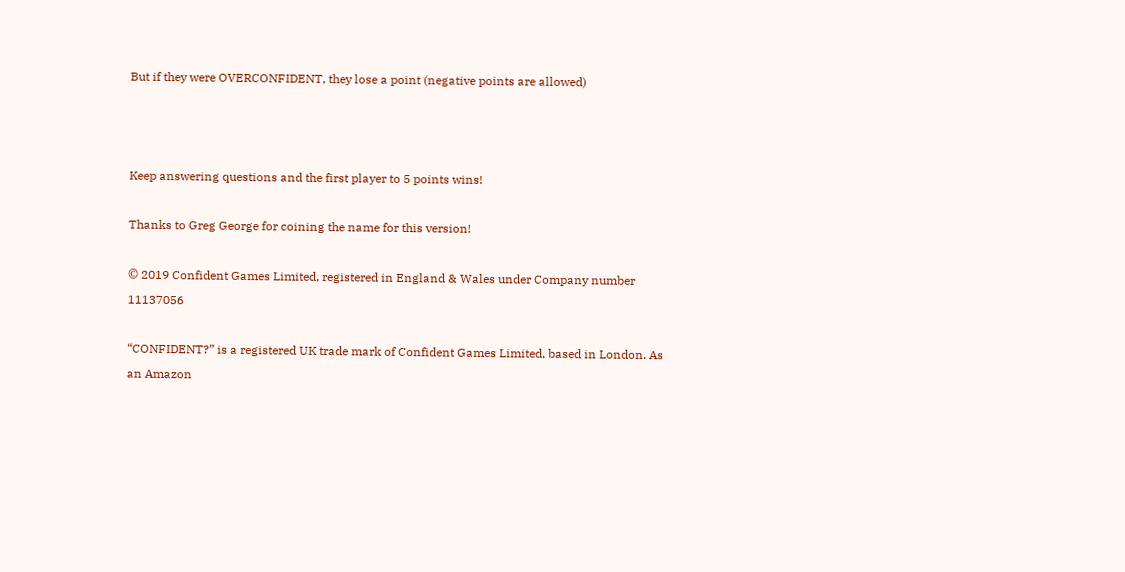But if they were OVERCONFIDENT, they lose a point (negative points are allowed)



Keep answering questions and the first player to 5 points wins!

Thanks to Greg George for coining the name for this version!

© 2019 Confident Games Limited, registered in England & Wales under Company number 11137056

“CONFIDENT?” is a registered UK trade mark of Confident Games Limited, based in London. As an Amazon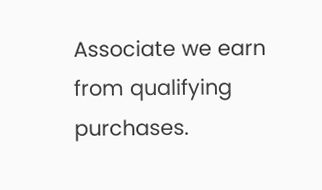Associate we earn from qualifying purchases.